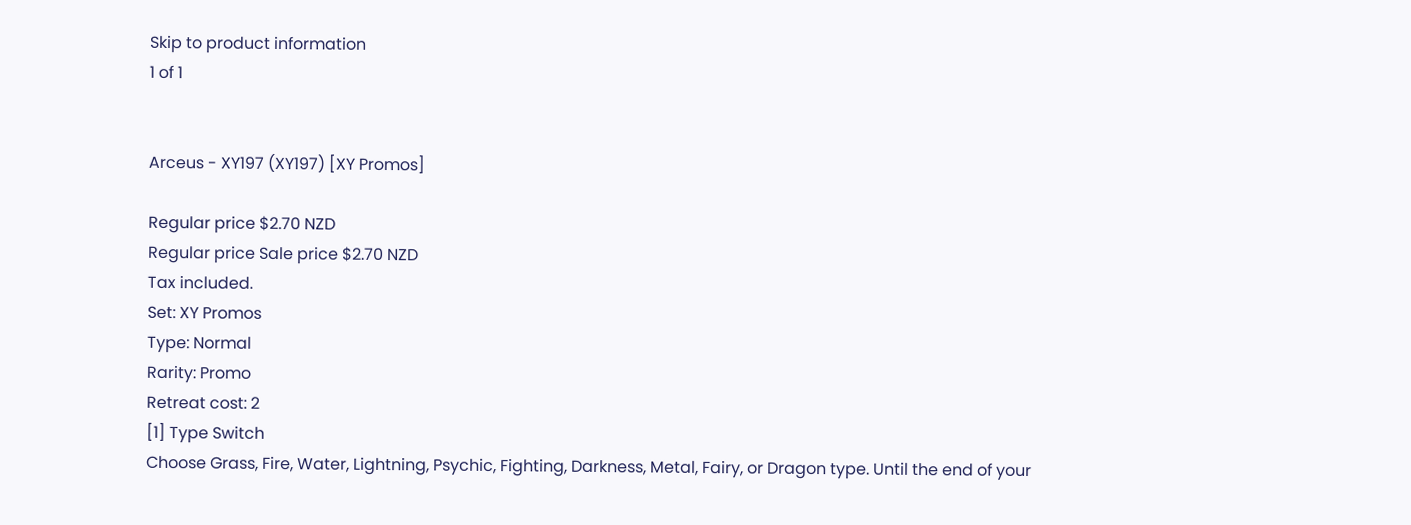Skip to product information
1 of 1


Arceus - XY197 (XY197) [XY Promos]

Regular price $2.70 NZD
Regular price Sale price $2.70 NZD
Tax included.
Set: XY Promos
Type: Normal
Rarity: Promo
Retreat cost: 2
[1] Type Switch
Choose Grass, Fire, Water, Lightning, Psychic, Fighting, Darkness, Metal, Fairy, or Dragon type. Until the end of your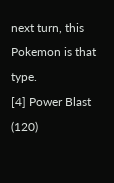next turn, this Pokemon is that type.
[4] Power Blast (120)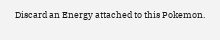Discard an Energy attached to this Pokemon.